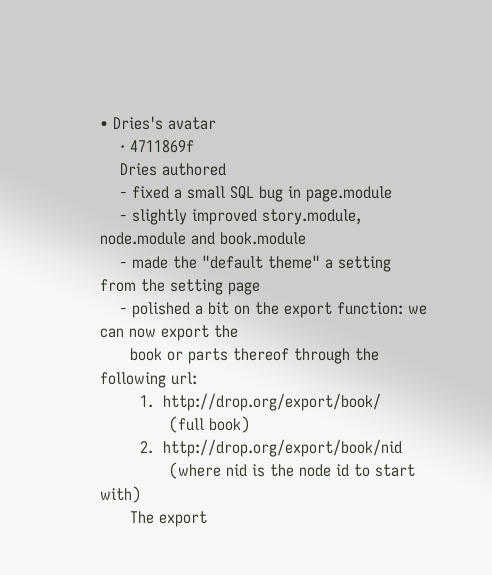• Dries's avatar
    · 4711869f
    Dries authored
    - fixed a small SQL bug in page.module
    - slightly improved story.module, node.module and book.module
    - made the "default theme" a setting from the setting page
    - polished a bit on the export function: we can now export the
      book or parts thereof through the following url:
        1.  http://drop.org/export/book/
              (full book)
        2.  http://drop.org/export/book/nid
              (where nid is the node id to start with)
      The export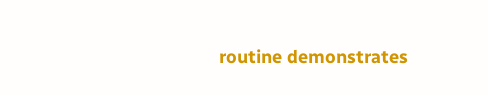routine demonstrates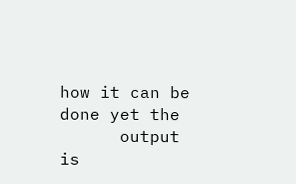how it can be done yet the
      output is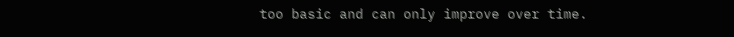too basic and can only improve over time.